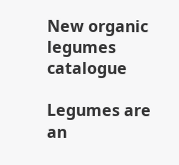New organic legumes catalogue

Legumes are an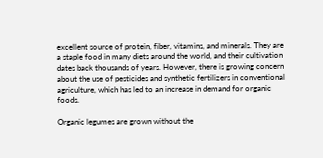excellent source of protein, fiber, vitamins, and minerals. They are a staple food in many diets around the world, and their cultivation dates back thousands of years. However, there is growing concern about the use of pesticides and synthetic fertilizers in conventional agriculture, which has led to an increase in demand for organic foods.

Organic legumes are grown without the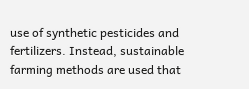use of synthetic pesticides and fertilizers. Instead, sustainable farming methods are used that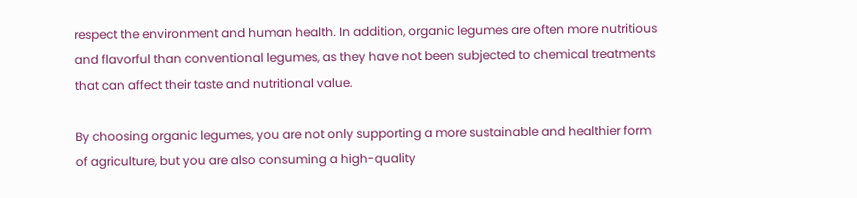respect the environment and human health. In addition, organic legumes are often more nutritious and flavorful than conventional legumes, as they have not been subjected to chemical treatments that can affect their taste and nutritional value.

By choosing organic legumes, you are not only supporting a more sustainable and healthier form of agriculture, but you are also consuming a high-quality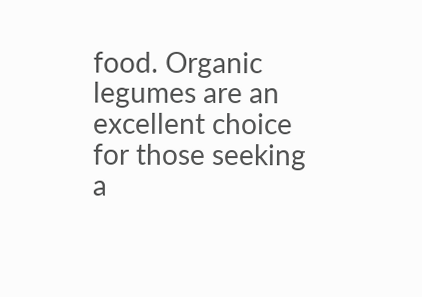food. Organic legumes are an excellent choice for those seeking a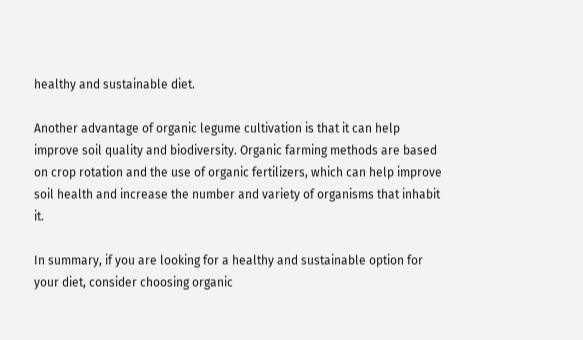healthy and sustainable diet.

Another advantage of organic legume cultivation is that it can help improve soil quality and biodiversity. Organic farming methods are based on crop rotation and the use of organic fertilizers, which can help improve soil health and increase the number and variety of organisms that inhabit it.

In summary, if you are looking for a healthy and sustainable option for your diet, consider choosing organic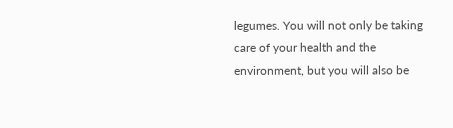legumes. You will not only be taking care of your health and the environment, but you will also be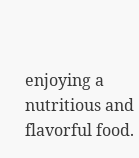enjoying a nutritious and flavorful food.